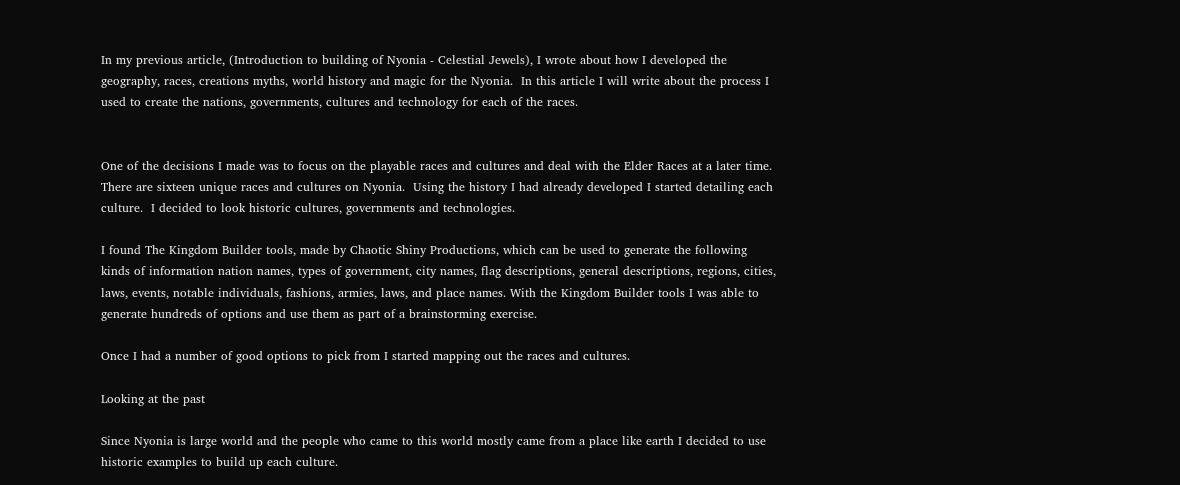In my previous article, (Introduction to building of Nyonia - Celestial Jewels), I wrote about how I developed the geography, races, creations myths, world history and magic for the Nyonia.  In this article I will write about the process I used to create the nations, governments, cultures and technology for each of the races.


One of the decisions I made was to focus on the playable races and cultures and deal with the Elder Races at a later time.  There are sixteen unique races and cultures on Nyonia.  Using the history I had already developed I started detailing each culture.  I decided to look historic cultures, governments and technologies.

I found The Kingdom Builder tools, made by Chaotic Shiny Productions, which can be used to generate the following kinds of information nation names, types of government, city names, flag descriptions, general descriptions, regions, cities, laws, events, notable individuals, fashions, armies, laws, and place names. With the Kingdom Builder tools I was able to generate hundreds of options and use them as part of a brainstorming exercise.

Once I had a number of good options to pick from I started mapping out the races and cultures.

Looking at the past

Since Nyonia is large world and the people who came to this world mostly came from a place like earth I decided to use historic examples to build up each culture.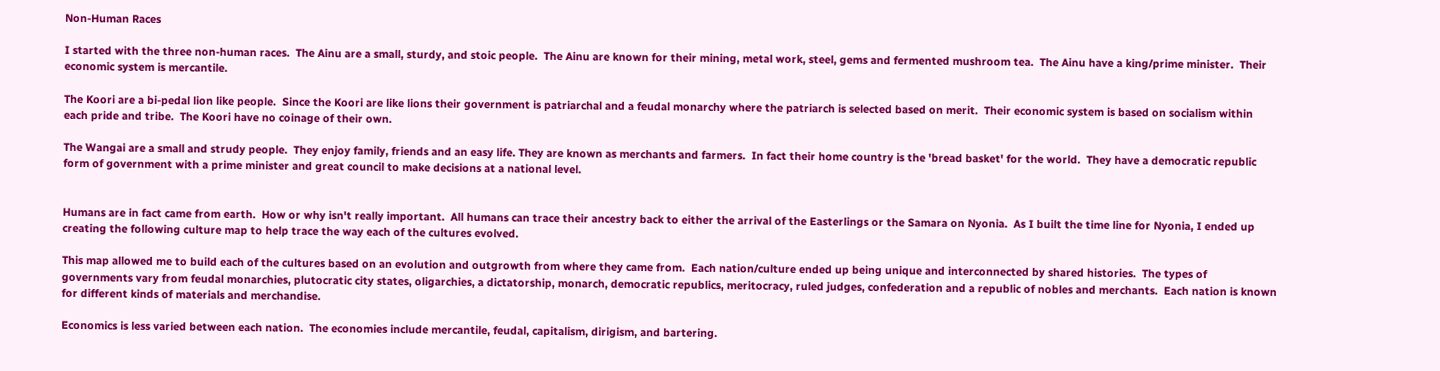Non-Human Races

I started with the three non-human races.  The Ainu are a small, sturdy, and stoic people.  The Ainu are known for their mining, metal work, steel, gems and fermented mushroom tea.  The Ainu have a king/prime minister.  Their economic system is mercantile.

The Koori are a bi-pedal lion like people.  Since the Koori are like lions their government is patriarchal and a feudal monarchy where the patriarch is selected based on merit.  Their economic system is based on socialism within each pride and tribe.  The Koori have no coinage of their own.

The Wangai are a small and strudy people.  They enjoy family, friends and an easy life. They are known as merchants and farmers.  In fact their home country is the 'bread basket' for the world.  They have a democratic republic form of government with a prime minister and great council to make decisions at a national level.


Humans are in fact came from earth.  How or why isn't really important.  All humans can trace their ancestry back to either the arrival of the Easterlings or the Samara on Nyonia.  As I built the time line for Nyonia, I ended up creating the following culture map to help trace the way each of the cultures evolved.

This map allowed me to build each of the cultures based on an evolution and outgrowth from where they came from.  Each nation/culture ended up being unique and interconnected by shared histories.  The types of governments vary from feudal monarchies, plutocratic city states, oligarchies, a dictatorship, monarch, democratic republics, meritocracy, ruled judges, confederation and a republic of nobles and merchants.  Each nation is known for different kinds of materials and merchandise.

Economics is less varied between each nation.  The economies include mercantile, feudal, capitalism, dirigism, and bartering.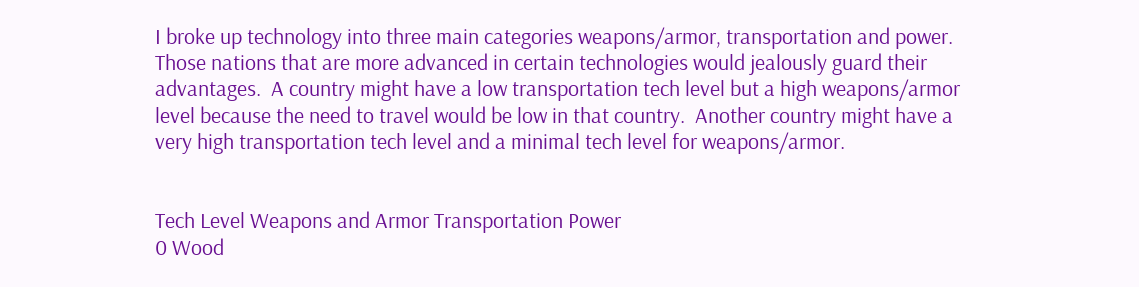I broke up technology into three main categories weapons/armor, transportation and power.  Those nations that are more advanced in certain technologies would jealously guard their advantages.  A country might have a low transportation tech level but a high weapons/armor level because the need to travel would be low in that country.  Another country might have a very high transportation tech level and a minimal tech level for weapons/armor.


Tech Level Weapons and Armor Transportation Power
0 Wood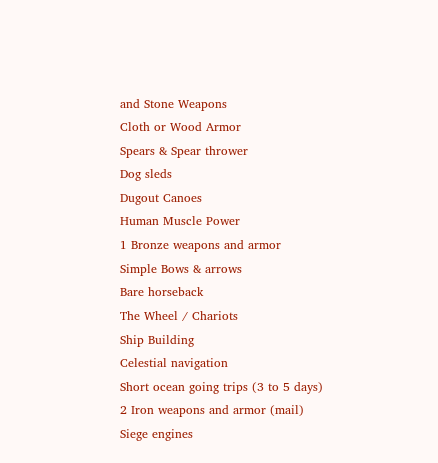and Stone Weapons
Cloth or Wood Armor
Spears & Spear thrower
Dog sleds
Dugout Canoes
Human Muscle Power
1 Bronze weapons and armor
Simple Bows & arrows
Bare horseback
The Wheel / Chariots
Ship Building
Celestial navigation
Short ocean going trips (3 to 5 days)
2 Iron weapons and armor (mail)
Siege engines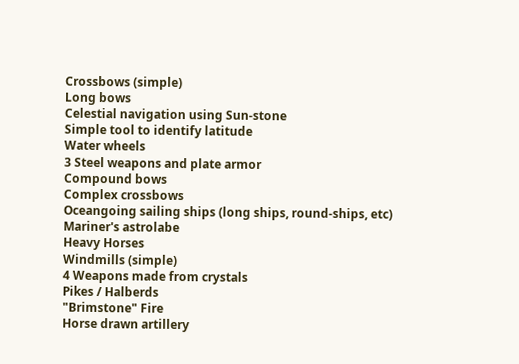Crossbows (simple)
Long bows
Celestial navigation using Sun-stone
Simple tool to identify latitude
Water wheels
3 Steel weapons and plate armor
Compound bows
Complex crossbows
Oceangoing sailing ships (long ships, round-ships, etc)
Mariner's astrolabe
Heavy Horses
Windmills (simple)
4 Weapons made from crystals
Pikes / Halberds
"Brimstone" Fire
Horse drawn artillery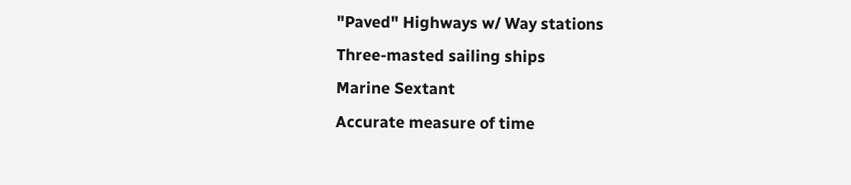"Paved" Highways w/ Way stations
Three-masted sailing ships
Marine Sextant
Accurate measure of time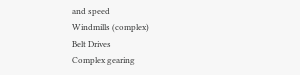and speed
Windmills (complex)
Belt Drives
Complex gearing